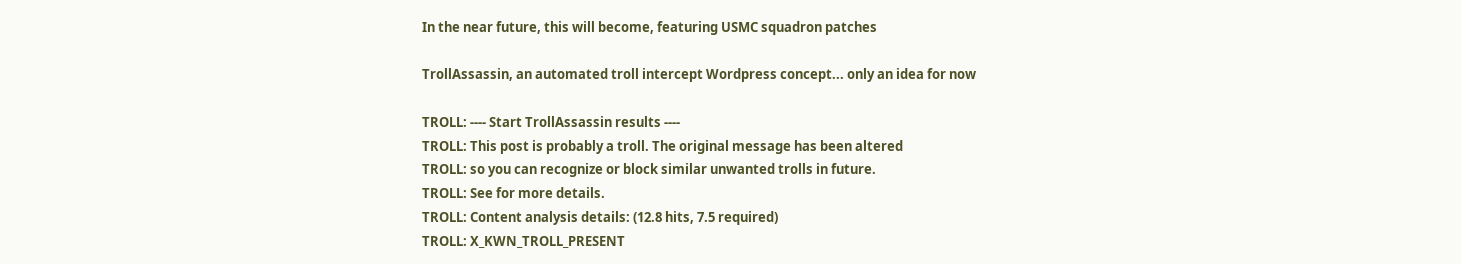In the near future, this will become, featuring USMC squadron patches

TrollAssassin, an automated troll intercept Wordpress concept... only an idea for now

TROLL: ---- Start TrollAssassin results ----
TROLL: This post is probably a troll. The original message has been altered
TROLL: so you can recognize or block similar unwanted trolls in future.
TROLL: See for more details.
TROLL: Content analysis details: (12.8 hits, 7.5 required)
TROLL: X_KWN_TROLL_PRESENT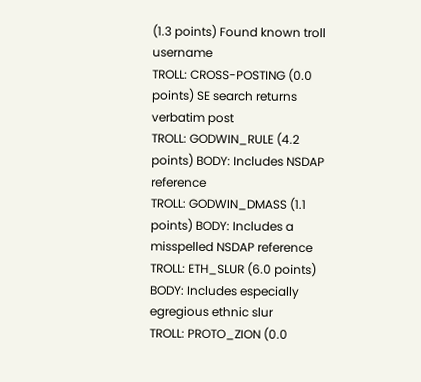(1.3 points) Found known troll username
TROLL: CROSS-POSTING (0.0 points) SE search returns verbatim post
TROLL: GODWIN_RULE (4.2 points) BODY: Includes NSDAP reference
TROLL: GODWIN_DMASS (1.1 points) BODY: Includes a misspelled NSDAP reference
TROLL: ETH_SLUR (6.0 points) BODY: Includes especially egregious ethnic slur
TROLL: PROTO_ZION (0.0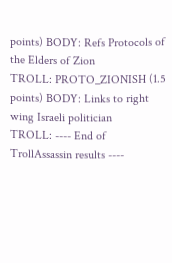points) BODY: Refs Protocols of the Elders of Zion
TROLL: PROTO_ZIONISH (1.5 points) BODY: Links to right wing Israeli politician
TROLL: ---- End of TrollAssassin results ----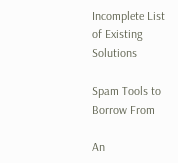Incomplete List of Existing Solutions

Spam Tools to Borrow From

An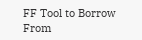FF Tool to Borrow From